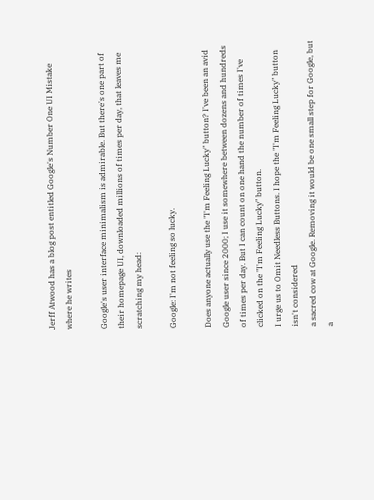Jerff Atwood has a blog post entitled Google's Number One UI Mistake where he writes

Google's user interface minimalism is admirable. But there's one part of their homepage UI, downloaded millions of times per day, that leaves me scratching my head:

Google: I'm not feeling so lucky.

Does anyone actually use the "I'm Feeling Lucky" button? I've been an avid Google user since 2000; I use it somewhere between dozens and hundreds of times per day. But I can count on one hand the number of times I've clicked on the "I'm Feeling Lucky" button.
I urge us to Omit Needless Buttons. I hope the "I'm Feeling Lucky" button isn't considered
a sacred cow at Google. Removing it would be one small step for Google, but a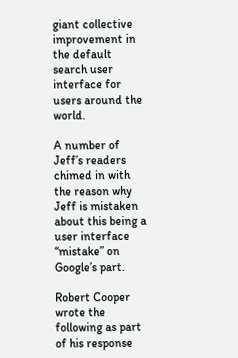giant collective improvement in the default search user interface for users around the world.

A number of Jeff’s readers chimed in with the reason why Jeff is mistaken about this being a user interface “mistake” on Google’s part.

Robert Cooper wrote the following as part of his response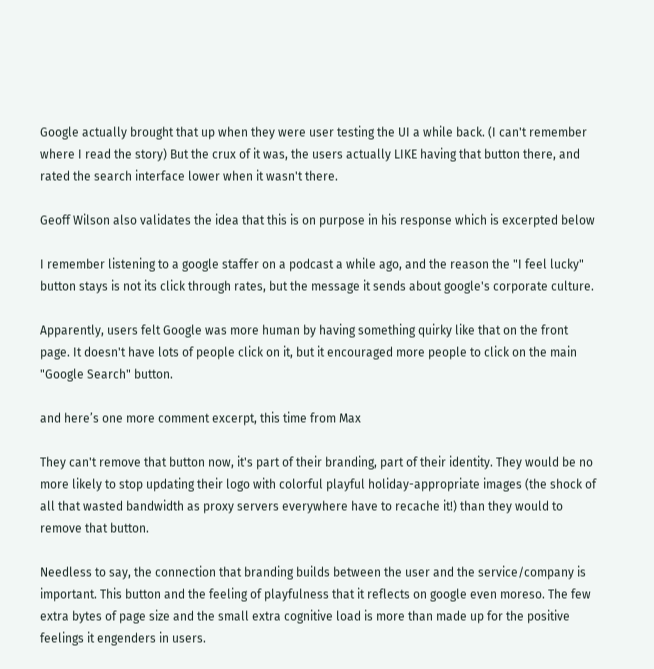Google actually brought that up when they were user testing the UI a while back. (I can't remember where I read the story) But the crux of it was, the users actually LIKE having that button there, and rated the search interface lower when it wasn't there.

Geoff Wilson also validates the idea that this is on purpose in his response which is excerpted below

I remember listening to a google staffer on a podcast a while ago, and the reason the "I feel lucky" button stays is not its click through rates, but the message it sends about google's corporate culture.

Apparently, users felt Google was more human by having something quirky like that on the front page. It doesn't have lots of people click on it, but it encouraged more people to click on the main "Google Search" button.

and here’s one more comment excerpt, this time from Max

They can't remove that button now, it's part of their branding, part of their identity. They would be no more likely to stop updating their logo with colorful playful holiday-appropriate images (the shock of all that wasted bandwidth as proxy servers everywhere have to recache it!) than they would to remove that button.

Needless to say, the connection that branding builds between the user and the service/company is important. This button and the feeling of playfulness that it reflects on google even moreso. The few extra bytes of page size and the small extra cognitive load is more than made up for the positive feelings it engenders in users.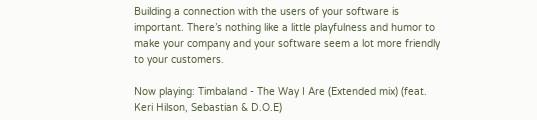Building a connection with the users of your software is important. There’s nothing like a little playfulness and humor to make your company and your software seem a lot more friendly to your customers.

Now playing: Timbaland - The Way I Are (Extended mix) (feat. Keri Hilson, Sebastian & D.O.E)